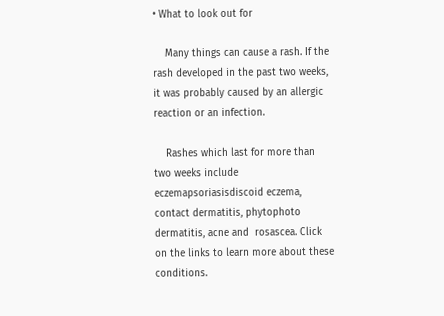• What to look out for

    Many things can cause a rash. If the rash developed in the past two weeks, it was probably caused by an allergic reaction or an infection.

    Rashes which last for more than two weeks include eczemapsoriasisdiscoid eczema, contact dermatitis, phytophoto dermatitis, acne and  rosascea. Click on the links to learn more about these conditions.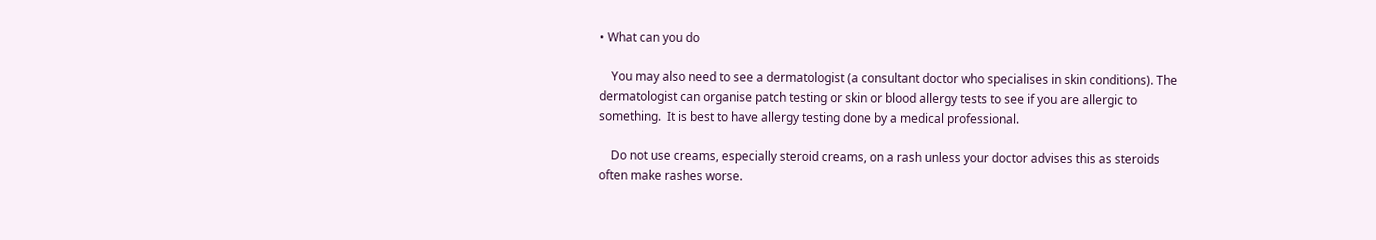• What can you do

    You may also need to see a dermatologist (a consultant doctor who specialises in skin conditions). The dermatologist can organise patch testing or skin or blood allergy tests to see if you are allergic to something.  It is best to have allergy testing done by a medical professional.

    Do not use creams, especially steroid creams, on a rash unless your doctor advises this as steroids often make rashes worse.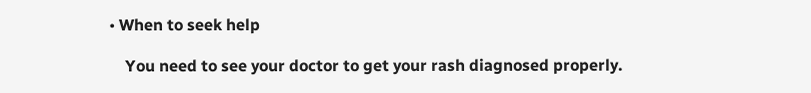• When to seek help

    You need to see your doctor to get your rash diagnosed properly.